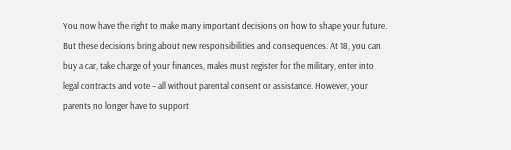You now have the right to make many important decisions on how to shape your future. But these decisions bring about new responsibilities and consequences. At 18, you can buy a car, take charge of your finances, males must register for the military, enter into legal contracts and vote – all without parental consent or assistance. However, your parents no longer have to support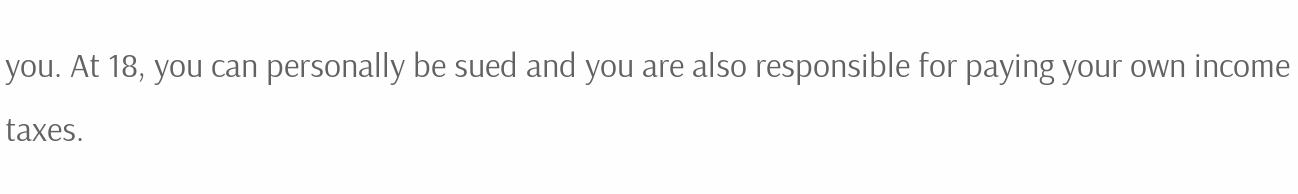you. At 18, you can personally be sued and you are also responsible for paying your own income taxes.